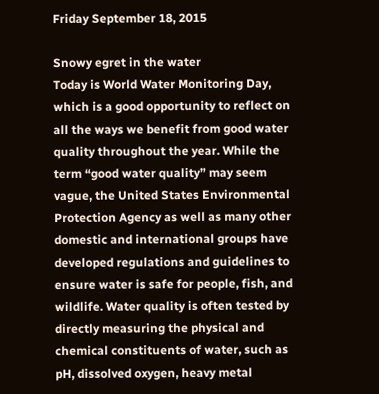Friday September 18, 2015

Snowy egret in the water
Today is World Water Monitoring Day, which is a good opportunity to reflect on all the ways we benefit from good water quality throughout the year. While the term “good water quality” may seem vague, the United States Environmental Protection Agency as well as many other domestic and international groups have developed regulations and guidelines to ensure water is safe for people, fish, and wildlife. Water quality is often tested by directly measuring the physical and chemical constituents of water, such as pH, dissolved oxygen, heavy metal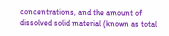concentrations, and the amount of dissolved solid material (known as total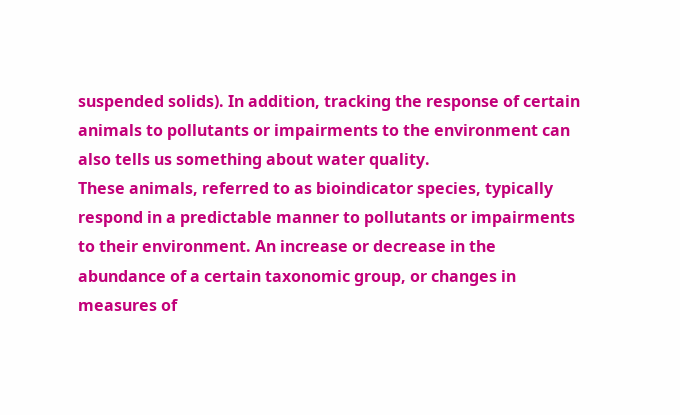suspended solids). In addition, tracking the response of certain animals to pollutants or impairments to the environment can also tells us something about water quality.
These animals, referred to as bioindicator species, typically respond in a predictable manner to pollutants or impairments to their environment. An increase or decrease in the abundance of a certain taxonomic group, or changes in measures of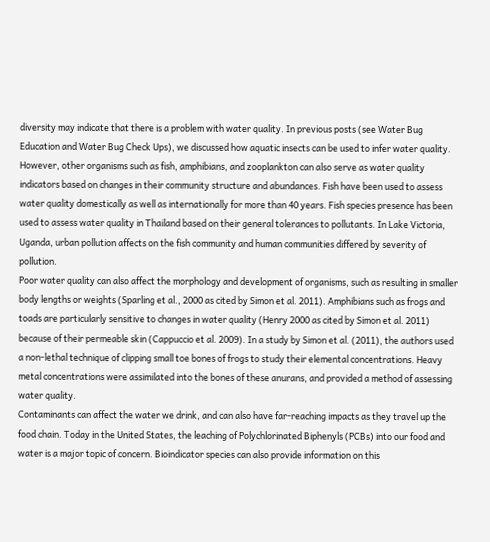diversity may indicate that there is a problem with water quality. In previous posts (see Water Bug Education and Water Bug Check Ups), we discussed how aquatic insects can be used to infer water quality. However, other organisms such as fish, amphibians, and zooplankton can also serve as water quality indicators based on changes in their community structure and abundances. Fish have been used to assess water quality domestically as well as internationally for more than 40 years. Fish species presence has been used to assess water quality in Thailand based on their general tolerances to pollutants. In Lake Victoria, Uganda, urban pollution affects on the fish community and human communities differed by severity of pollution.
Poor water quality can also affect the morphology and development of organisms, such as resulting in smaller body lengths or weights (Sparling et al., 2000 as cited by Simon et al. 2011). Amphibians such as frogs and toads are particularly sensitive to changes in water quality (Henry 2000 as cited by Simon et al. 2011) because of their permeable skin (Cappuccio et al. 2009). In a study by Simon et al. (2011), the authors used a non-lethal technique of clipping small toe bones of frogs to study their elemental concentrations. Heavy metal concentrations were assimilated into the bones of these anurans, and provided a method of assessing water quality.
Contaminants can affect the water we drink, and can also have far-reaching impacts as they travel up the food chain. Today in the United States, the leaching of Polychlorinated Biphenyls (PCBs) into our food and water is a major topic of concern. Bioindicator species can also provide information on this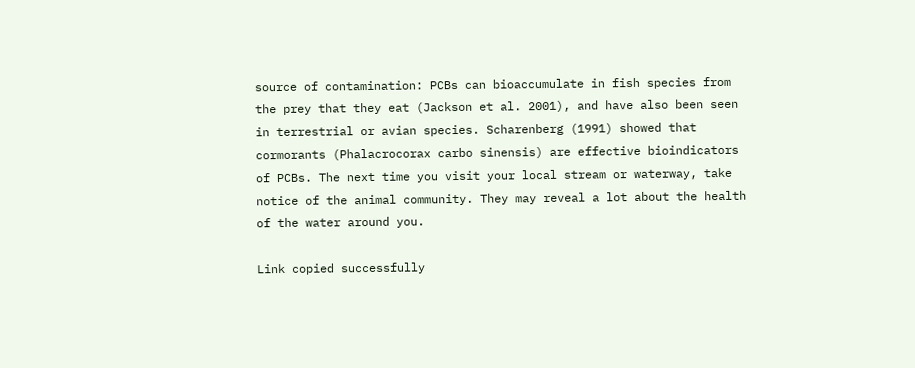source of contamination: PCBs can bioaccumulate in fish species from the prey that they eat (Jackson et al. 2001), and have also been seen in terrestrial or avian species. Scharenberg (1991) showed that cormorants (Phalacrocorax carbo sinensis) are effective bioindicators of PCBs. The next time you visit your local stream or waterway, take notice of the animal community. They may reveal a lot about the health of the water around you.

Link copied successfully